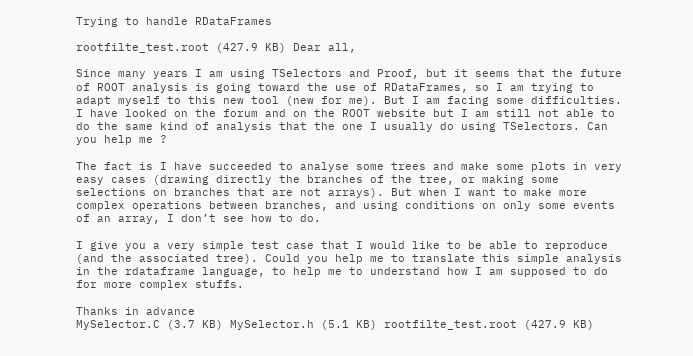Trying to handle RDataFrames

rootfilte_test.root (427.9 KB) Dear all,

Since many years I am using TSelectors and Proof, but it seems that the future of ROOT analysis is going toward the use of RDataFrames, so I am trying to adapt myself to this new tool (new for me). But I am facing some difficulties. I have looked on the forum and on the ROOT website but I am still not able to do the same kind of analysis that the one I usually do using TSelectors. Can you help me ?

The fact is I have succeeded to analyse some trees and make some plots in very easy cases (drawing directly the branches of the tree, or making some selections on branches that are not arrays). But when I want to make more complex operations between branches, and using conditions on only some events of an array, I don’t see how to do.

I give you a very simple test case that I would like to be able to reproduce (and the associated tree). Could you help me to translate this simple analysis in the rdataframe language, to help me to understand how I am supposed to do for more complex stuffs.

Thanks in advance
MySelector.C (3.7 KB) MySelector.h (5.1 KB) rootfilte_test.root (427.9 KB)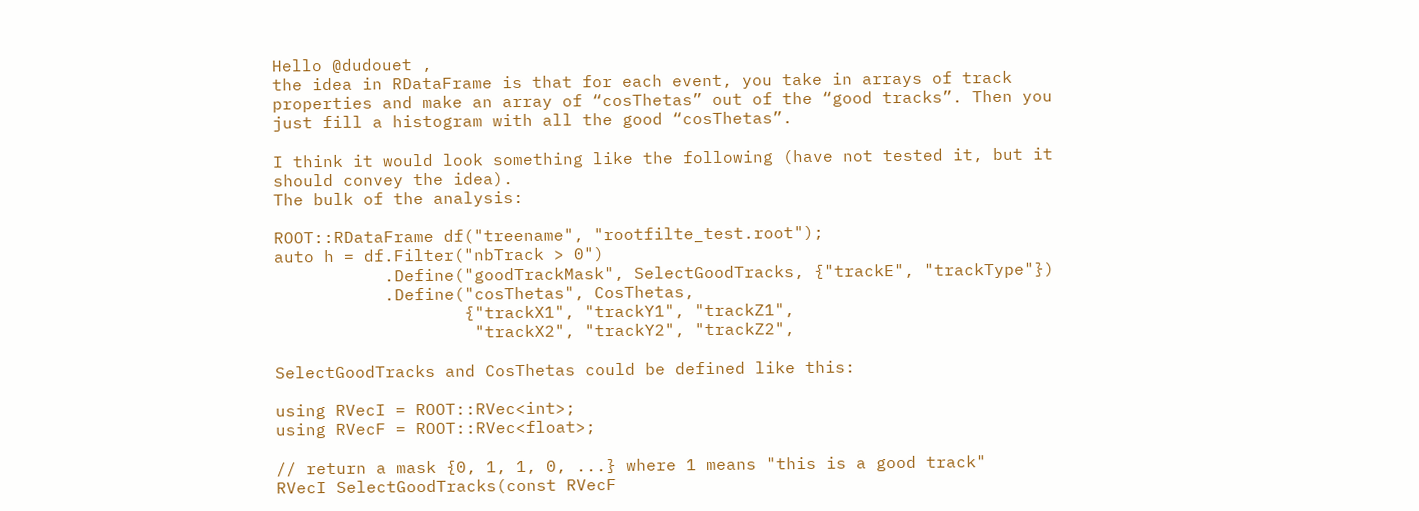Hello @dudouet ,
the idea in RDataFrame is that for each event, you take in arrays of track properties and make an array of “cosThetas” out of the “good tracks”. Then you just fill a histogram with all the good “cosThetas”.

I think it would look something like the following (have not tested it, but it should convey the idea).
The bulk of the analysis:

ROOT::RDataFrame df("treename", "rootfilte_test.root");
auto h = df.Filter("nbTrack > 0")
           .Define("goodTrackMask", SelectGoodTracks, {"trackE", "trackType"})
           .Define("cosThetas", CosThetas,
                   {"trackX1", "trackY1", "trackZ1",
                    "trackX2", "trackY2", "trackZ2",

SelectGoodTracks and CosThetas could be defined like this:

using RVecI = ROOT::RVec<int>;
using RVecF = ROOT::RVec<float>;

// return a mask {0, 1, 1, 0, ...} where 1 means "this is a good track"
RVecI SelectGoodTracks(const RVecF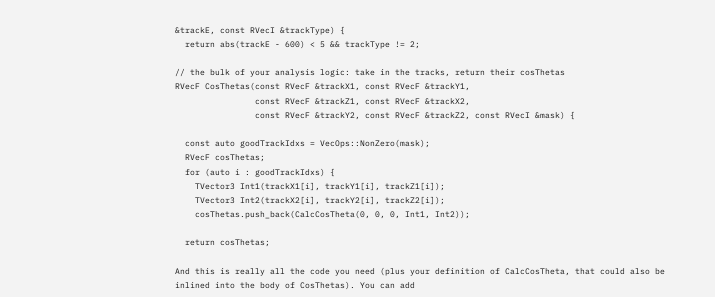&trackE, const RVecI &trackType) {
  return abs(trackE - 600) < 5 && trackType != 2;

// the bulk of your analysis logic: take in the tracks, return their cosThetas
RVecF CosThetas(const RVecF &trackX1, const RVecF &trackY1,
                const RVecF &trackZ1, const RVecF &trackX2,
                const RVecF &trackY2, const RVecF &trackZ2, const RVecI &mask) {

  const auto goodTrackIdxs = VecOps::NonZero(mask);
  RVecF cosThetas;
  for (auto i : goodTrackIdxs) {
    TVector3 Int1(trackX1[i], trackY1[i], trackZ1[i]);
    TVector3 Int2(trackX2[i], trackY2[i], trackZ2[i]);
    cosThetas.push_back(CalcCosTheta(0, 0, 0, Int1, Int2));

  return cosThetas;

And this is really all the code you need (plus your definition of CalcCosTheta, that could also be inlined into the body of CosThetas). You can add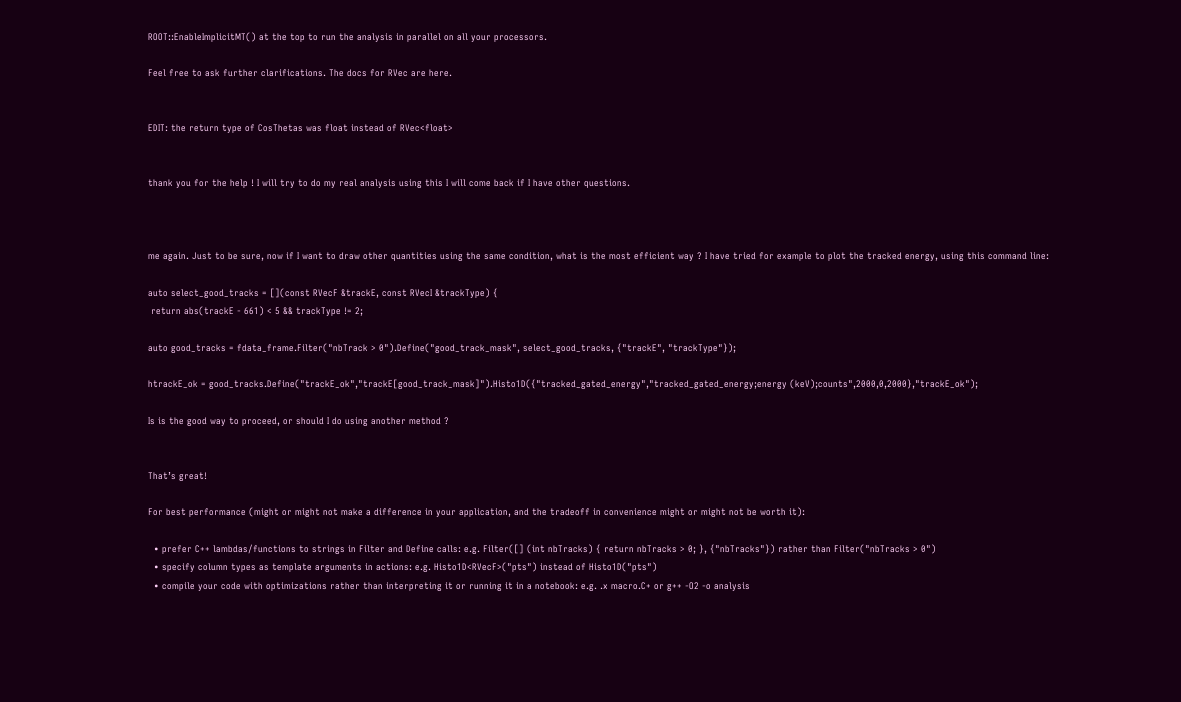ROOT::EnableImplicitMT() at the top to run the analysis in parallel on all your processors.

Feel free to ask further clarifications. The docs for RVec are here.


EDIT: the return type of CosThetas was float instead of RVec<float>


thank you for the help ! I will try to do my real analysis using this I will come back if I have other questions.



me again. Just to be sure, now if I want to draw other quantities using the same condition, what is the most efficient way ? I have tried for example to plot the tracked energy, using this command line:

auto select_good_tracks = [](const RVecF &trackE, const RVecI &trackType) {
 return abs(trackE - 661) < 5 && trackType != 2;

auto good_tracks = fdata_frame.Filter("nbTrack > 0").Define("good_track_mask", select_good_tracks, {"trackE", "trackType"});

htrackE_ok = good_tracks.Define("trackE_ok","trackE[good_track_mask]").Histo1D({"tracked_gated_energy","tracked_gated_energy;energy (keV);counts",2000,0,2000},"trackE_ok");

Is is the good way to proceed, or should I do using another method ?


That’s great!

For best performance (might or might not make a difference in your application, and the tradeoff in convenience might or might not be worth it):

  • prefer C++ lambdas/functions to strings in Filter and Define calls: e.g. Filter([] (int nbTracks) { return nbTracks > 0; }, {"nbTracks"}) rather than Filter("nbTracks > 0")
  • specify column types as template arguments in actions: e.g. Histo1D<RVecF>("pts") instead of Histo1D("pts")
  • compile your code with optimizations rather than interpreting it or running it in a notebook: e.g. .x macro.C+ or g++ -O2 -o analysis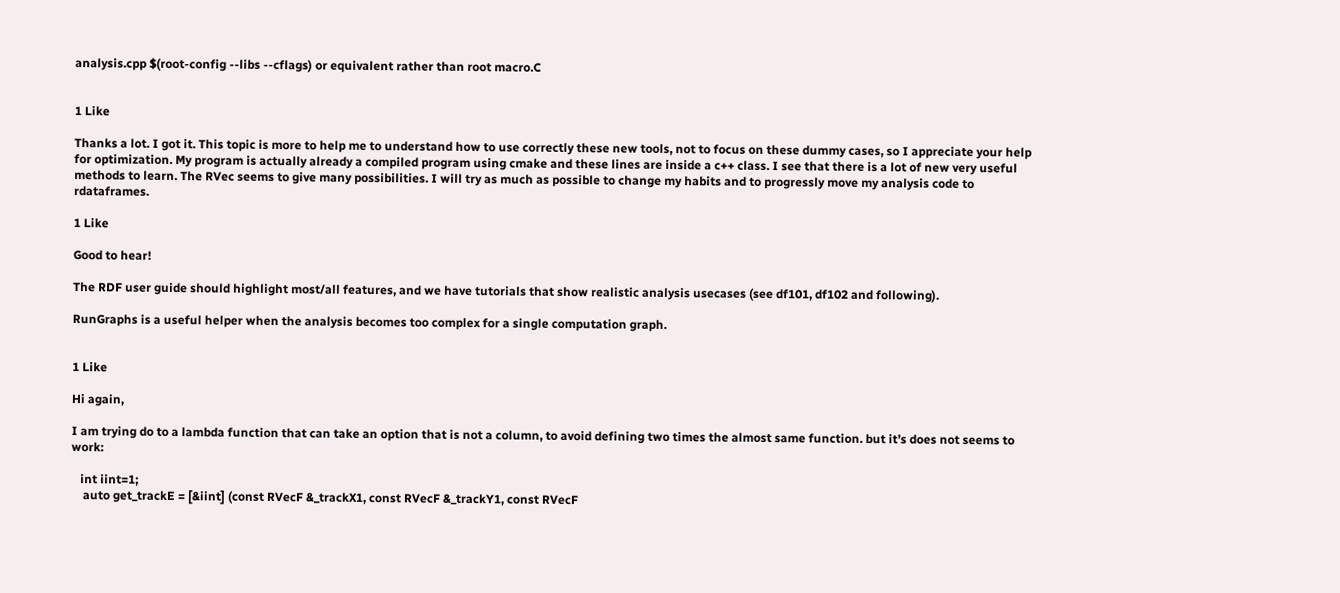analysis.cpp $(root-config --libs --cflags) or equivalent rather than root macro.C


1 Like

Thanks a lot. I got it. This topic is more to help me to understand how to use correctly these new tools, not to focus on these dummy cases, so I appreciate your help for optimization. My program is actually already a compiled program using cmake and these lines are inside a c++ class. I see that there is a lot of new very useful methods to learn. The RVec seems to give many possibilities. I will try as much as possible to change my habits and to progressly move my analysis code to rdataframes.

1 Like

Good to hear!

The RDF user guide should highlight most/all features, and we have tutorials that show realistic analysis usecases (see df101, df102 and following).

RunGraphs is a useful helper when the analysis becomes too complex for a single computation graph.


1 Like

Hi again,

I am trying do to a lambda function that can take an option that is not a column, to avoid defining two times the almost same function. but it’s does not seems to work:

   int iint=1;
    auto get_trackE = [&iint] (const RVecF &_trackX1, const RVecF &_trackY1, const RVecF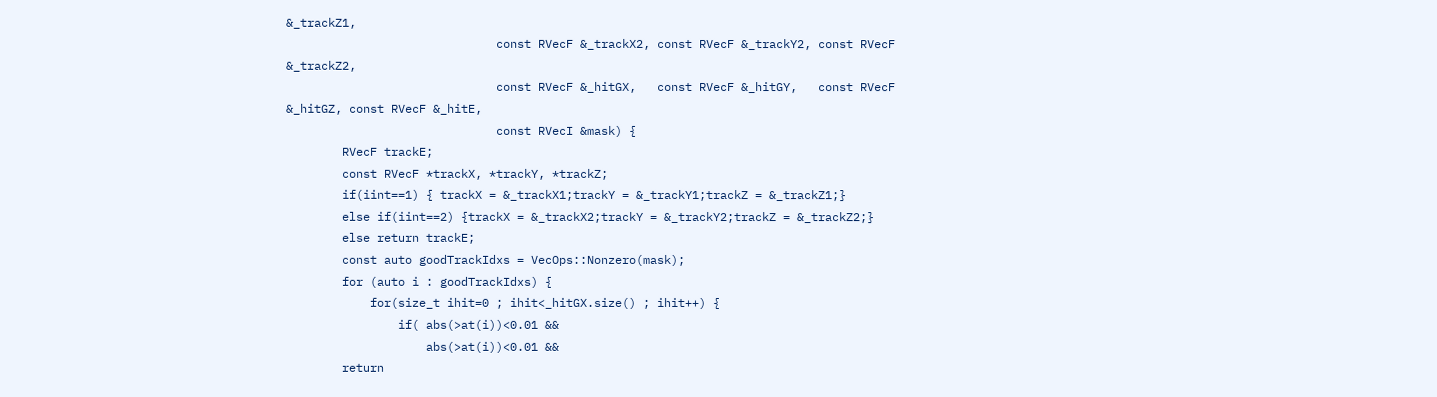&_trackZ1,
                              const RVecF &_trackX2, const RVecF &_trackY2, const RVecF &_trackZ2,
                              const RVecF &_hitGX,   const RVecF &_hitGY,   const RVecF &_hitGZ, const RVecF &_hitE,
                              const RVecI &mask) {
        RVecF trackE;
        const RVecF *trackX, *trackY, *trackZ;
        if(iint==1) { trackX = &_trackX1;trackY = &_trackY1;trackZ = &_trackZ1;}
        else if(iint==2) {trackX = &_trackX2;trackY = &_trackY2;trackZ = &_trackZ2;}
        else return trackE;
        const auto goodTrackIdxs = VecOps::Nonzero(mask);
        for (auto i : goodTrackIdxs) {
            for(size_t ihit=0 ; ihit<_hitGX.size() ; ihit++) {
                if( abs(>at(i))<0.01 &&
                    abs(>at(i))<0.01 &&
        return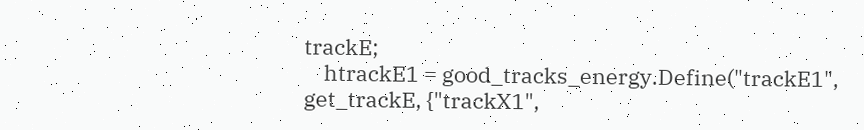trackE;
    htrackE1 = good_tracks_energy.Define("trackE1", get_trackE, {"trackX1",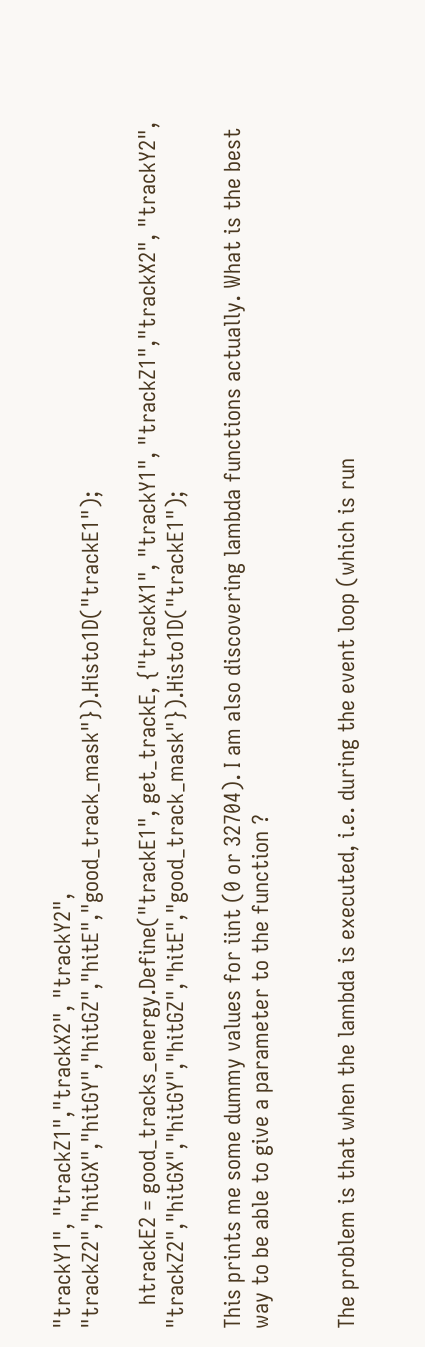"trackY1", "trackZ1","trackX2", "trackY2", "trackZ2","hitGX","hitGY","hitGZ","hitE","good_track_mask"}).Histo1D("trackE1");

    htrackE2 = good_tracks_energy.Define("trackE1", get_trackE, {"trackX1", "trackY1", "trackZ1","trackX2", "trackY2", "trackZ2","hitGX","hitGY","hitGZ","hitE","good_track_mask"}).Histo1D("trackE1");

This prints me some dummy values for iint (0 or 32704). I am also discovering lambda functions actually. What is the best way to be able to give a parameter to the function ?


The problem is that when the lambda is executed, i.e. during the event loop (which is run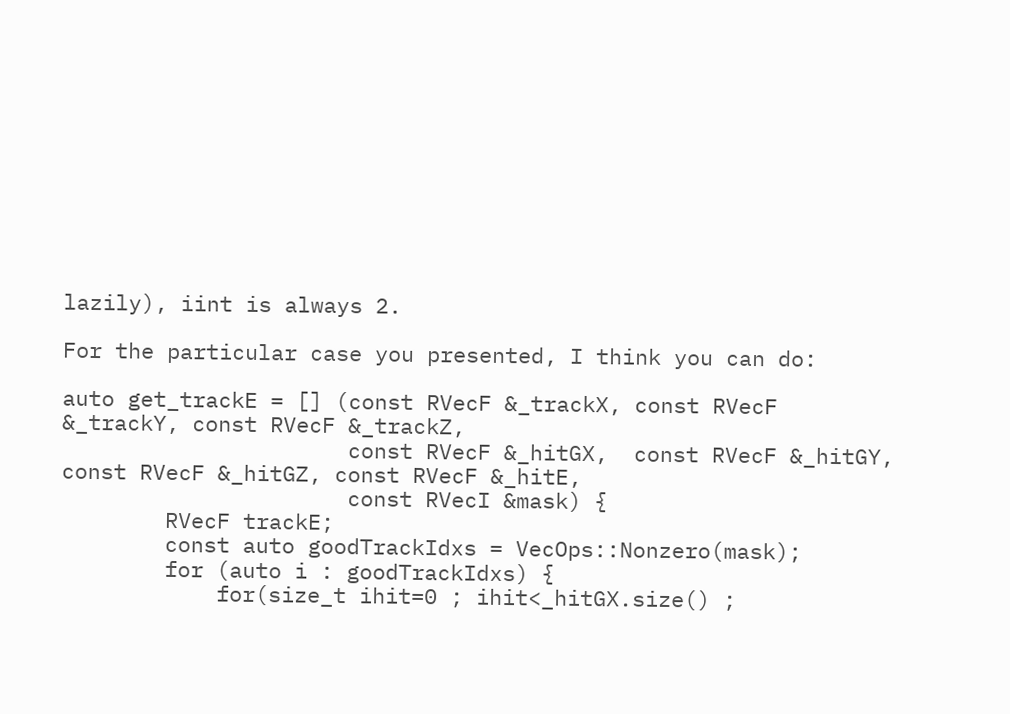lazily), iint is always 2.

For the particular case you presented, I think you can do:

auto get_trackE = [] (const RVecF &_trackX, const RVecF &_trackY, const RVecF &_trackZ,
                      const RVecF &_hitGX,  const RVecF &_hitGY, const RVecF &_hitGZ, const RVecF &_hitE,
                      const RVecI &mask) {
        RVecF trackE;
        const auto goodTrackIdxs = VecOps::Nonzero(mask);
        for (auto i : goodTrackIdxs) {
            for(size_t ihit=0 ; ihit<_hitGX.size() ;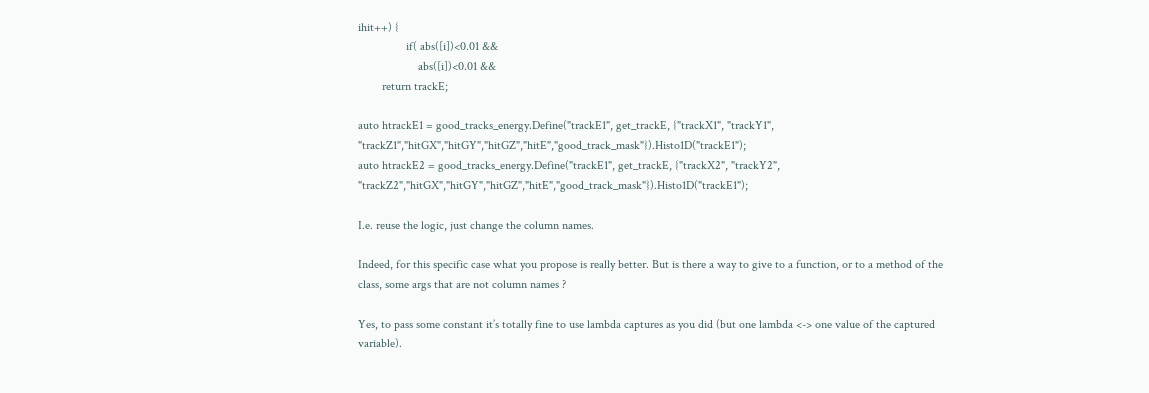ihit++) {
                if( abs([i])<0.01 &&
                    abs([i])<0.01 &&
        return trackE;

auto htrackE1 = good_tracks_energy.Define("trackE1", get_trackE, {"trackX1", "trackY1", "trackZ1","hitGX","hitGY","hitGZ","hitE","good_track_mask"}).Histo1D("trackE1");
auto htrackE2 = good_tracks_energy.Define("trackE1", get_trackE, {"trackX2", "trackY2", "trackZ2","hitGX","hitGY","hitGZ","hitE","good_track_mask"}).Histo1D("trackE1");

I.e. reuse the logic, just change the column names.

Indeed, for this specific case what you propose is really better. But is there a way to give to a function, or to a method of the class, some args that are not column names ?

Yes, to pass some constant it’s totally fine to use lambda captures as you did (but one lambda <-> one value of the captured variable).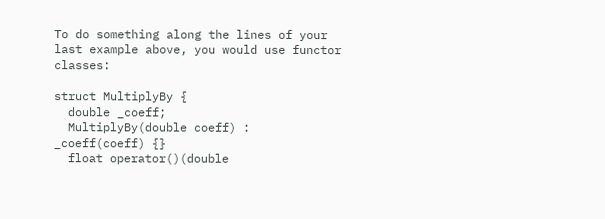To do something along the lines of your last example above, you would use functor classes:

struct MultiplyBy {
  double _coeff;
  MultiplyBy(double coeff) : _coeff(coeff) {}
  float operator()(double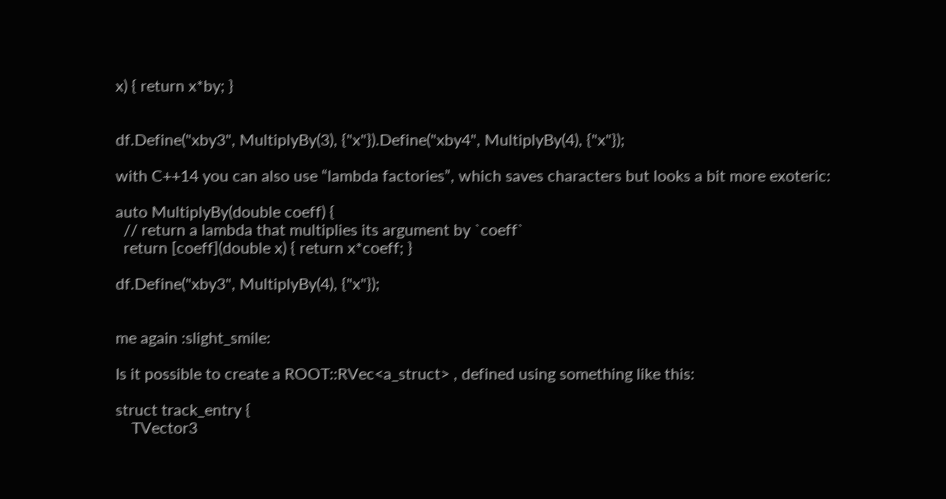x) { return x*by; }


df.Define("xby3", MultiplyBy(3), {"x"}).Define("xby4", MultiplyBy(4), {"x"});

with C++14 you can also use “lambda factories”, which saves characters but looks a bit more exoteric:

auto MultiplyBy(double coeff) {
  // return a lambda that multiplies its argument by `coeff`
  return [coeff](double x) { return x*coeff; }

df.Define("xby3", MultiplyBy(4), {"x"});


me again :slight_smile:

Is it possible to create a ROOT::RVec<a_struct> , defined using something like this:

struct track_entry {
    TVector3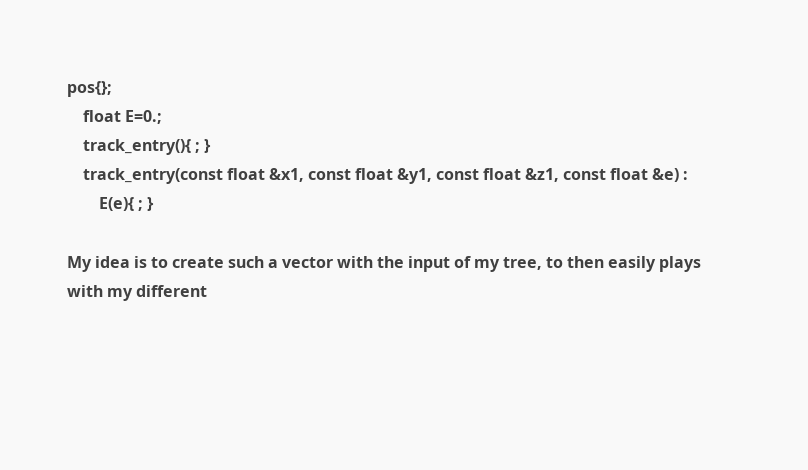pos{};
    float E=0.;
    track_entry(){ ; }
    track_entry(const float &x1, const float &y1, const float &z1, const float &e) :
        E(e){ ; }

My idea is to create such a vector with the input of my tree, to then easily plays with my different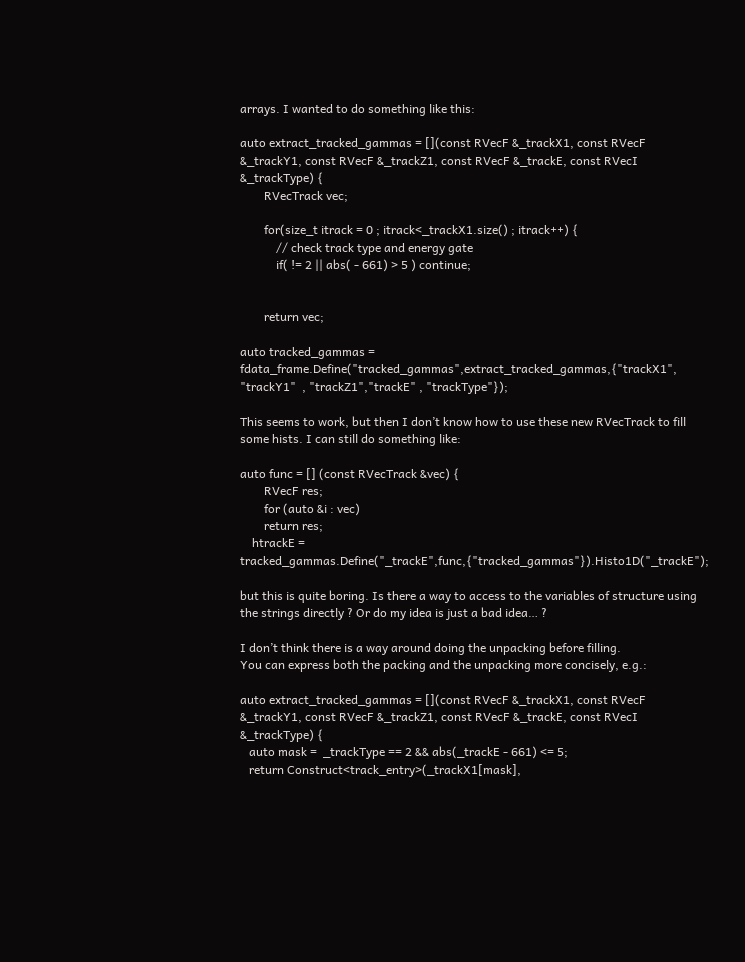arrays. I wanted to do something like this:

auto extract_tracked_gammas = [](const RVecF &_trackX1, const RVecF &_trackY1, const RVecF &_trackZ1, const RVecF &_trackE, const RVecI &_trackType) {
        RVecTrack vec;

        for(size_t itrack = 0 ; itrack<_trackX1.size() ; itrack++) {
            // check track type and energy gate
            if( != 2 || abs( - 661) > 5 ) continue;


        return vec;

auto tracked_gammas = fdata_frame.Define("tracked_gammas",extract_tracked_gammas,{"trackX1", "trackY1"  , "trackZ1","trackE" , "trackType"});

This seems to work, but then I don’t know how to use these new RVecTrack to fill some hists. I can still do something like:

auto func = [] (const RVecTrack &vec) {
        RVecF res;
        for (auto &i : vec)
        return res;
    htrackE = tracked_gammas.Define("_trackE",func,{"tracked_gammas"}).Histo1D("_trackE");

but this is quite boring. Is there a way to access to the variables of structure using the strings directly ? Or do my idea is just a bad idea… ?

I don’t think there is a way around doing the unpacking before filling.
You can express both the packing and the unpacking more concisely, e.g.:

auto extract_tracked_gammas = [](const RVecF &_trackX1, const RVecF &_trackY1, const RVecF &_trackZ1, const RVecF &_trackE, const RVecI &_trackType) {
   auto mask =  _trackType == 2 && abs(_trackE - 661) <= 5;
   return Construct<track_entry>(_trackX1[mask],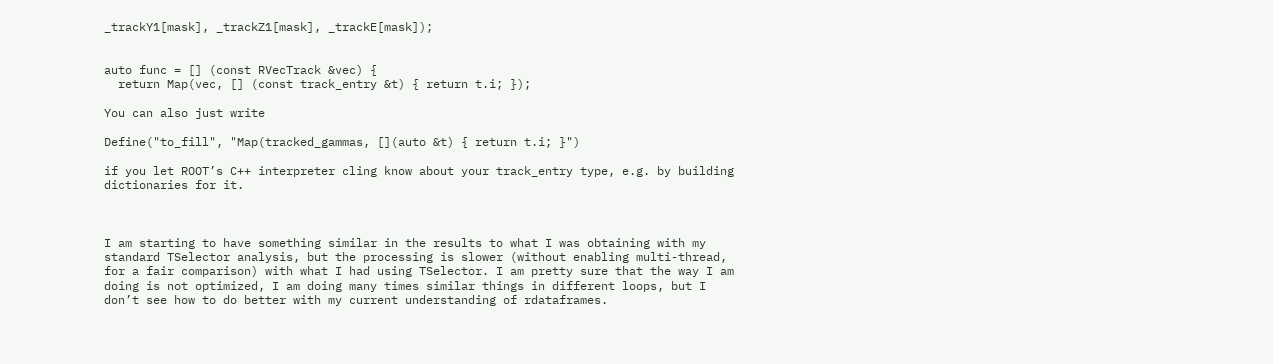_trackY1[mask], _trackZ1[mask], _trackE[mask]);


auto func = [] (const RVecTrack &vec) {
  return Map(vec, [] (const track_entry &t) { return t.i; });

You can also just write

Define("to_fill", "Map(tracked_gammas, [](auto &t) { return t.i; }")

if you let ROOT’s C++ interpreter cling know about your track_entry type, e.g. by building dictionaries for it.



I am starting to have something similar in the results to what I was obtaining with my standard TSelector analysis, but the processing is slower (without enabling multi-thread, for a fair comparison) with what I had using TSelector. I am pretty sure that the way I am doing is not optimized, I am doing many times similar things in different loops, but I don’t see how to do better with my current understanding of rdataframes.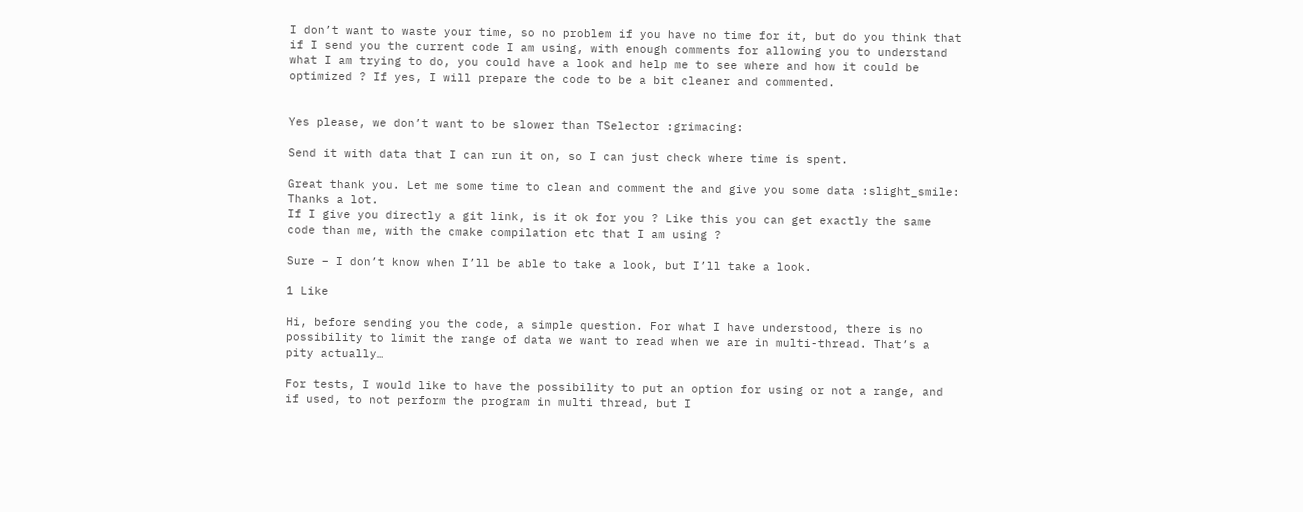I don’t want to waste your time, so no problem if you have no time for it, but do you think that if I send you the current code I am using, with enough comments for allowing you to understand what I am trying to do, you could have a look and help me to see where and how it could be optimized ? If yes, I will prepare the code to be a bit cleaner and commented.


Yes please, we don’t want to be slower than TSelector :grimacing:

Send it with data that I can run it on, so I can just check where time is spent.

Great thank you. Let me some time to clean and comment the and give you some data :slight_smile: Thanks a lot.
If I give you directly a git link, is it ok for you ? Like this you can get exactly the same code than me, with the cmake compilation etc that I am using ?

Sure – I don’t know when I’ll be able to take a look, but I’ll take a look.

1 Like

Hi, before sending you the code, a simple question. For what I have understood, there is no possibility to limit the range of data we want to read when we are in multi-thread. That’s a pity actually…

For tests, I would like to have the possibility to put an option for using or not a range, and if used, to not perform the program in multi thread, but I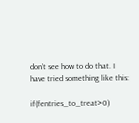don’t see how to do that. I have tried something like this:

if(fentries_to_treat>0)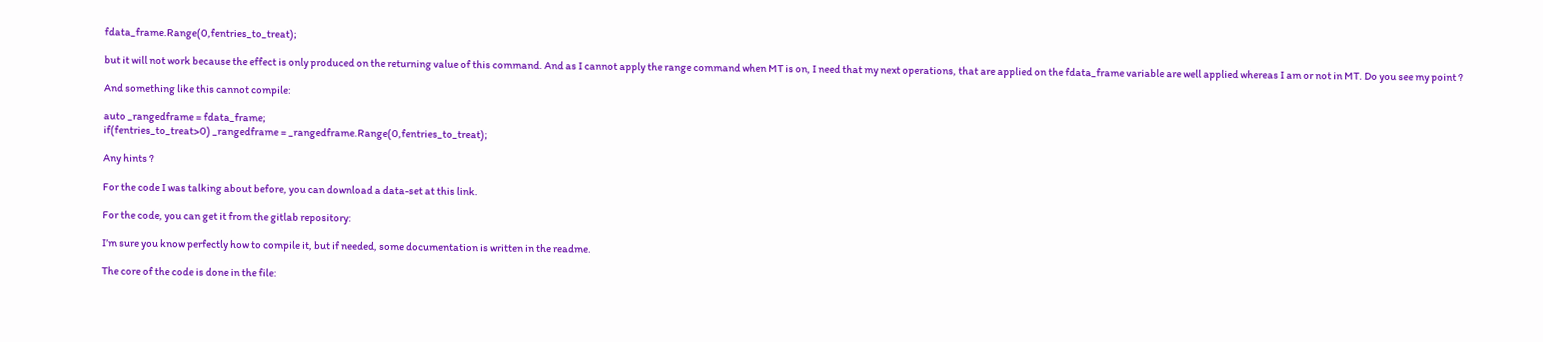fdata_frame.Range(0,fentries_to_treat);

but it will not work because the effect is only produced on the returning value of this command. And as I cannot apply the range command when MT is on, I need that my next operations, that are applied on the fdata_frame variable are well applied whereas I am or not in MT. Do you see my point ?

And something like this cannot compile:

auto _rangedframe = fdata_frame;
if(fentries_to_treat>0) _rangedframe = _rangedframe.Range(0,fentries_to_treat);

Any hints ?

For the code I was talking about before, you can download a data-set at this link.

For the code, you can get it from the gitlab repository:

I’m sure you know perfectly how to compile it, but if needed, some documentation is written in the readme.

The core of the code is done in the file: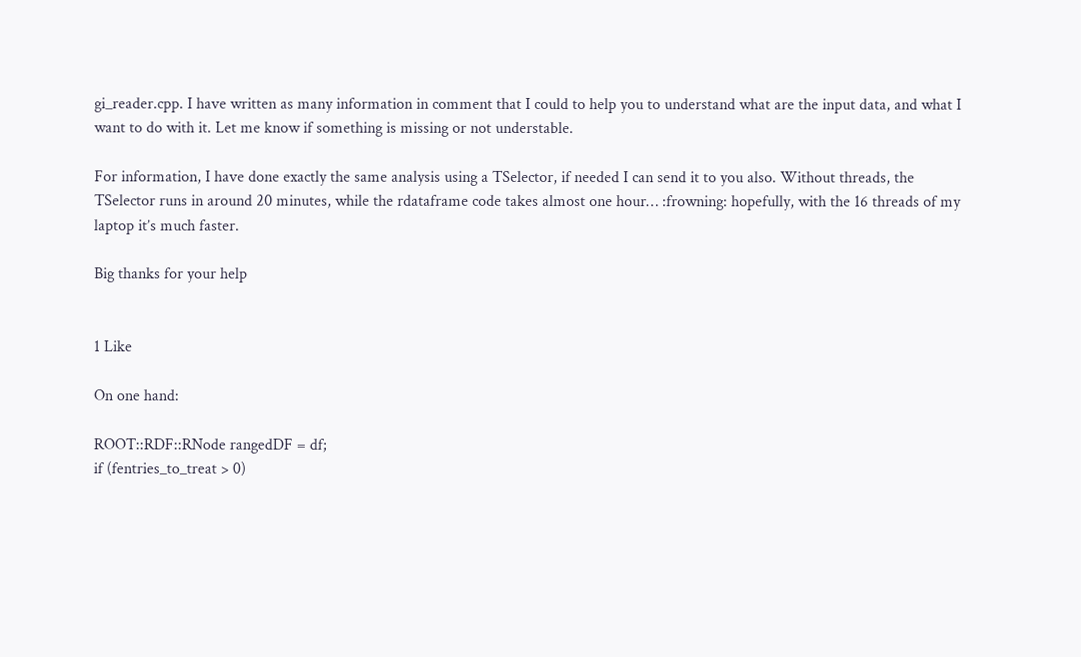gi_reader.cpp. I have written as many information in comment that I could to help you to understand what are the input data, and what I want to do with it. Let me know if something is missing or not understable.

For information, I have done exactly the same analysis using a TSelector, if needed I can send it to you also. Without threads, the TSelector runs in around 20 minutes, while the rdataframe code takes almost one hour… :frowning: hopefully, with the 16 threads of my laptop it’s much faster.

Big thanks for your help


1 Like

On one hand:

ROOT::RDF::RNode rangedDF = df;
if (fentries_to_treat > 0)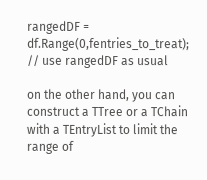rangedDF = df.Range(0,fentries_to_treat);
// use rangedDF as usual

on the other hand, you can construct a TTree or a TChain with a TEntryList to limit the range of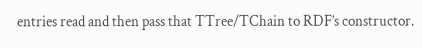entries read and then pass that TTree/TChain to RDF’s constructor.